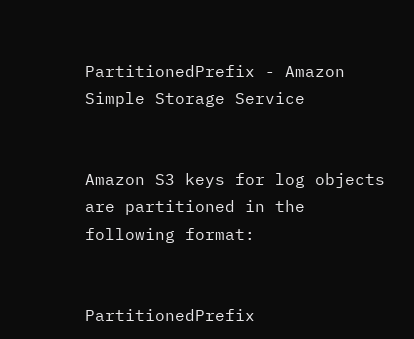PartitionedPrefix - Amazon Simple Storage Service


Amazon S3 keys for log objects are partitioned in the following format:


PartitionedPrefix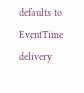defaults to EventTime delivery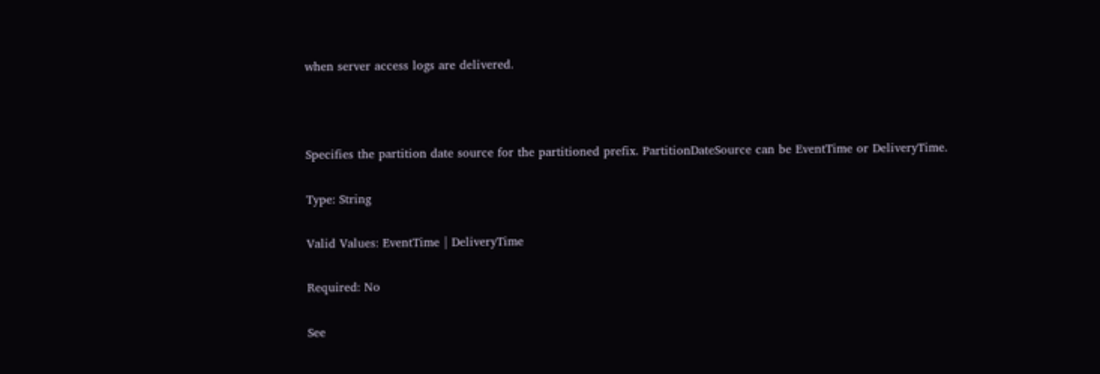when server access logs are delivered.



Specifies the partition date source for the partitioned prefix. PartitionDateSource can be EventTime or DeliveryTime.

Type: String

Valid Values: EventTime | DeliveryTime

Required: No

See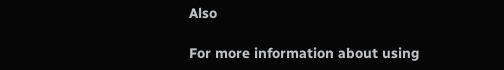Also

For more information about using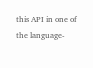this API in one of the language-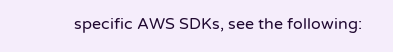specific AWS SDKs, see the following: